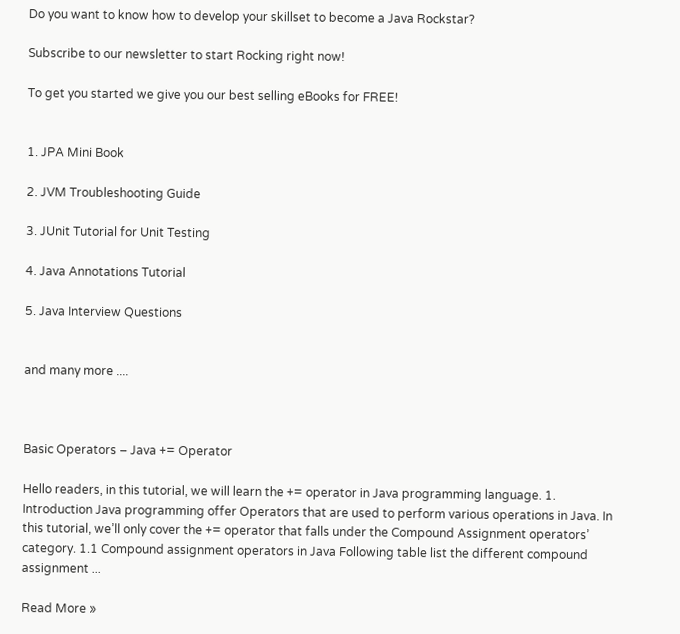Do you want to know how to develop your skillset to become a Java Rockstar?

Subscribe to our newsletter to start Rocking right now!

To get you started we give you our best selling eBooks for FREE!


1. JPA Mini Book

2. JVM Troubleshooting Guide

3. JUnit Tutorial for Unit Testing

4. Java Annotations Tutorial

5. Java Interview Questions


and many more ....



Basic Operators – Java += Operator

Hello readers, in this tutorial, we will learn the += operator in Java programming language. 1. Introduction Java programming offer Operators that are used to perform various operations in Java. In this tutorial, we’ll only cover the += operator that falls under the Compound Assignment operators’ category. 1.1 Compound assignment operators in Java Following table list the different compound assignment ...

Read More »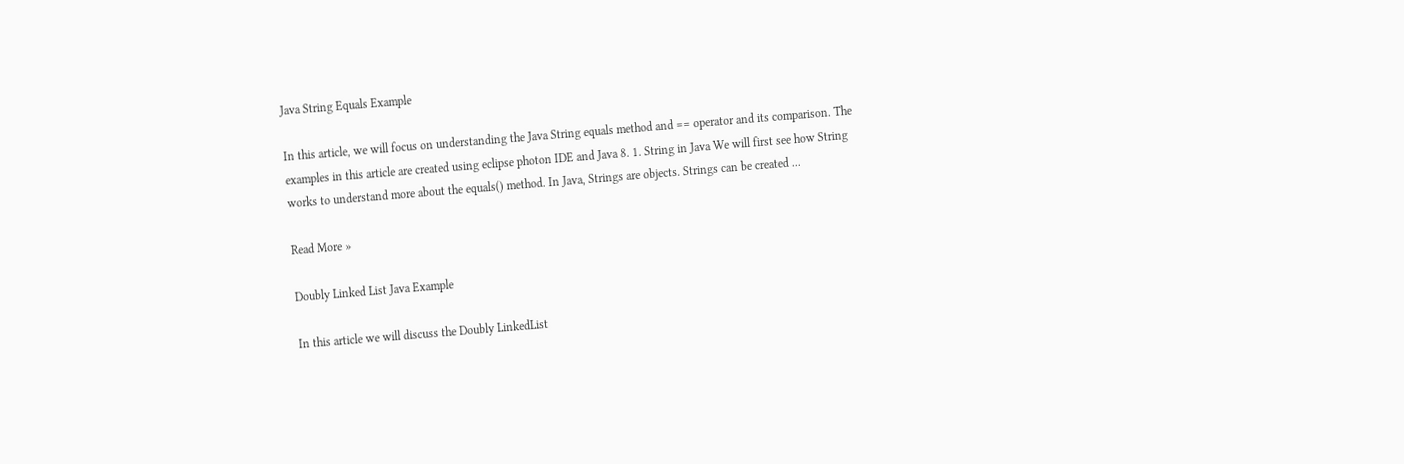Java String Equals Example

In this article, we will focus on understanding the Java String equals method and == operator and its comparison. The examples in this article are created using eclipse photon IDE and Java 8. 1. String in Java We will first see how String works to understand more about the equals() method. In Java, Strings are objects. Strings can be created ...

Read More »

Doubly Linked List Java Example

In this article we will discuss the Doubly LinkedList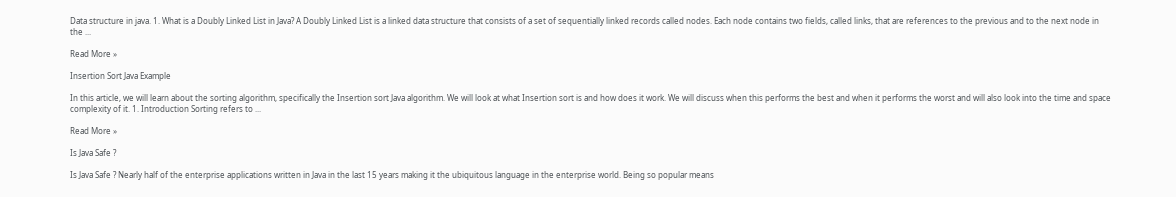Data structure in java. 1. What is a Doubly Linked List in Java? A Doubly Linked List is a linked data structure that consists of a set of sequentially linked records called nodes. Each node contains two fields, called links, that are references to the previous and to the next node in the ...

Read More »

Insertion Sort Java Example

In this article, we will learn about the sorting algorithm, specifically the Insertion sort Java algorithm. We will look at what Insertion sort is and how does it work. We will discuss when this performs the best and when it performs the worst and will also look into the time and space complexity of it. 1. Introduction Sorting refers to ...

Read More »

Is Java Safe ?

Is Java Safe ? Nearly half of the enterprise applications written in Java in the last 15 years making it the ubiquitous language in the enterprise world. Being so popular means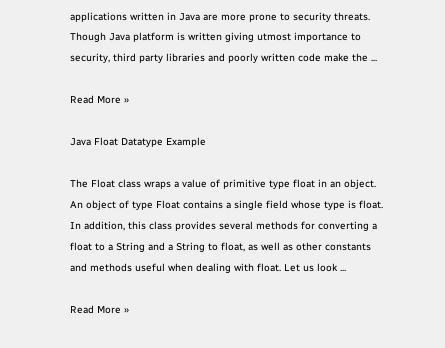applications written in Java are more prone to security threats. Though Java platform is written giving utmost importance to security, third party libraries and poorly written code make the ...

Read More »

Java Float Datatype Example

The Float class wraps a value of primitive type float in an object. An object of type Float contains a single field whose type is float. In addition, this class provides several methods for converting a float to a String and a String to float, as well as other constants and methods useful when dealing with float. Let us look ...

Read More »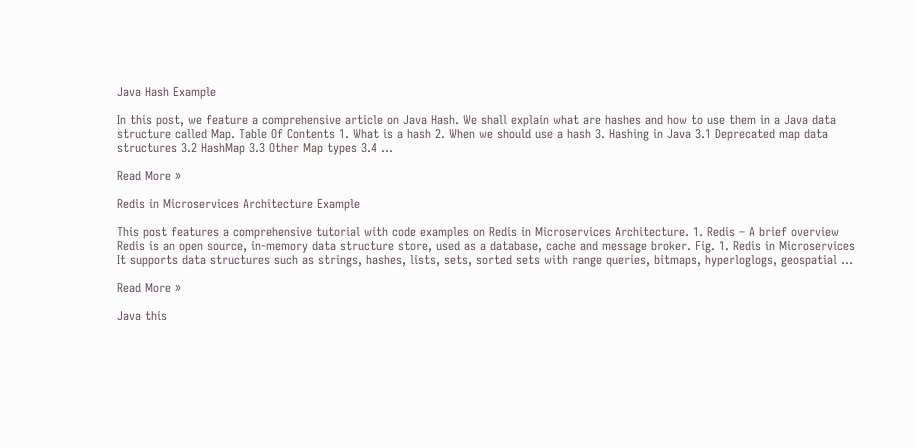Java Hash Example

In this post, we feature a comprehensive article on Java Hash. We shall explain what are hashes and how to use them in a Java data structure called Map. Table Of Contents 1. What is a hash 2. When we should use a hash 3. Hashing in Java 3.1 Deprecated map data structures 3.2 HashMap 3.3 Other Map types 3.4 ...

Read More »

Redis in Microservices Architecture Example

This post features a comprehensive tutorial with code examples on Redis in Microservices Architecture. 1. Redis – A brief overview Redis is an open source, in-memory data structure store, used as a database, cache and message broker. Fig. 1. Redis in Microservices It supports data structures such as strings, hashes, lists, sets, sorted sets with range queries, bitmaps, hyperloglogs, geospatial ...

Read More »

Java this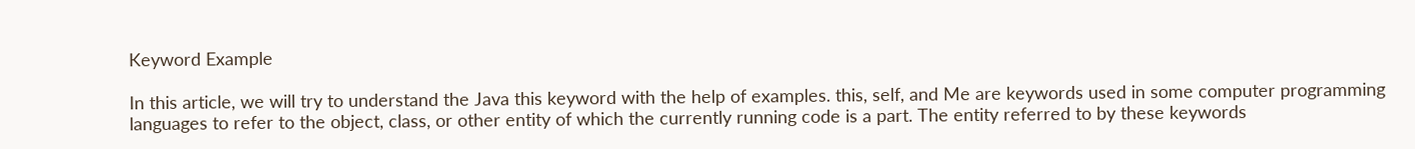Keyword Example

In this article, we will try to understand the Java this keyword with the help of examples. this, self, and Me are keywords used in some computer programming languages to refer to the object, class, or other entity of which the currently running code is a part. The entity referred to by these keywords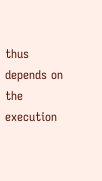thus depends on the execution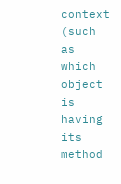context (such as which object is having its method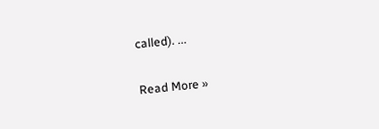called). ...

Read More »